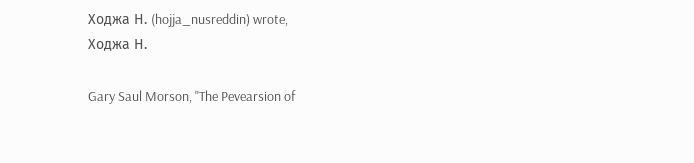Ходжа Н. (hojja_nusreddin) wrote,
Ходжа Н.

Gary Saul Morson, "The Pevearsion of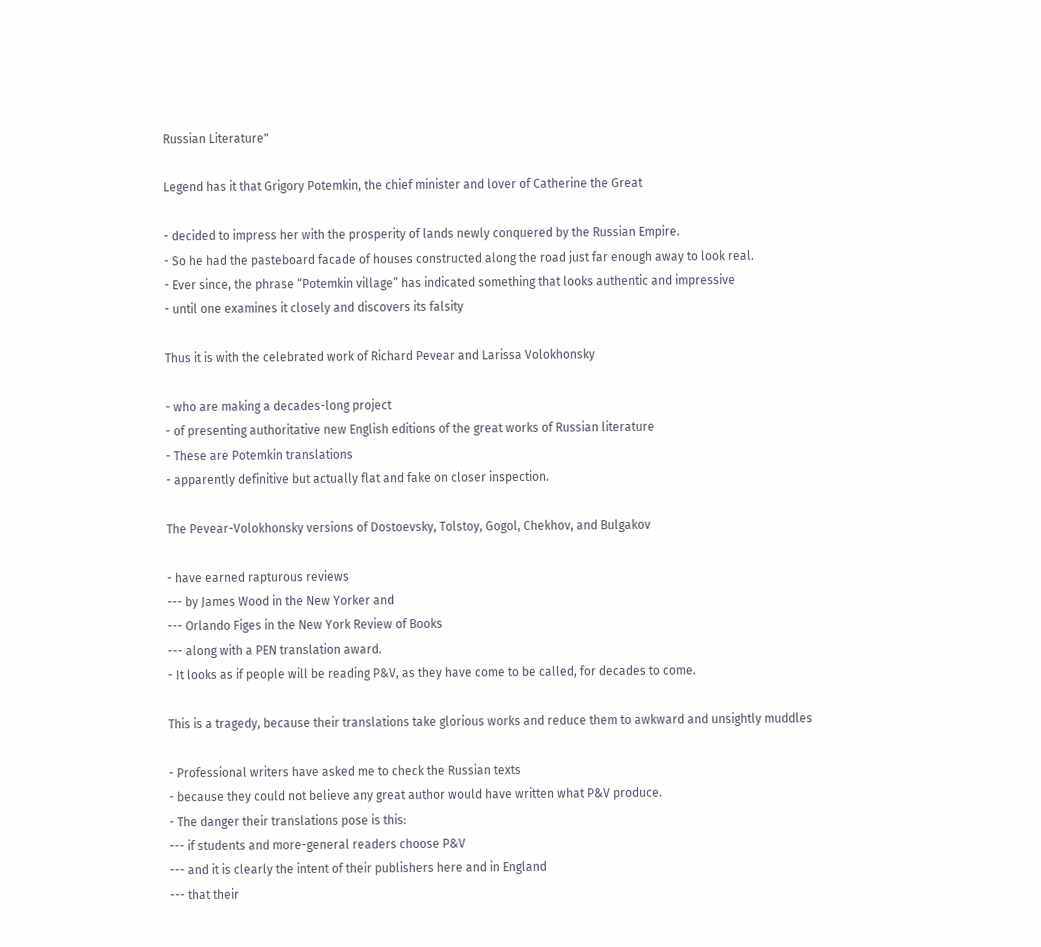Russian Literature"

Legend has it that Grigory Potemkin, the chief minister and lover of Catherine the Great

- decided to impress her with the prosperity of lands newly conquered by the Russian Empire.
- So he had the pasteboard facade of houses constructed along the road just far enough away to look real.
- Ever since, the phrase “Potemkin village” has indicated something that looks authentic and impressive
- until one examines it closely and discovers its falsity

Thus it is with the celebrated work of Richard Pevear and Larissa Volokhonsky

- who are making a decades-long project
- of presenting authoritative new English editions of the great works of Russian literature
- These are Potemkin translations
- apparently definitive but actually flat and fake on closer inspection.

The Pevear-Volokhonsky versions of Dostoevsky, Tolstoy, Gogol, Chekhov, and Bulgakov

- have earned rapturous reviews
--- by James Wood in the New Yorker and
--- Orlando Figes in the New York Review of Books
--- along with a PEN translation award.
- It looks as if people will be reading P&V, as they have come to be called, for decades to come.

This is a tragedy, because their translations take glorious works and reduce them to awkward and unsightly muddles

- Professional writers have asked me to check the Russian texts
- because they could not believe any great author would have written what P&V produce.
- The danger their translations pose is this:
--- if students and more-general readers choose P&V
--- and it is clearly the intent of their publishers here and in England
--- that their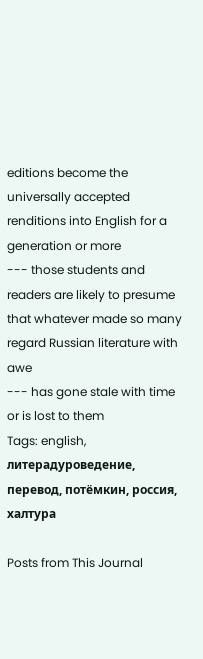editions become the universally accepted renditions into English for a generation or more
--- those students and readers are likely to presume that whatever made so many regard Russian literature with awe
--- has gone stale with time or is lost to them
Tags: english, литерадуроведение, перевод, потёмкин, россия, халтура

Posts from This Journal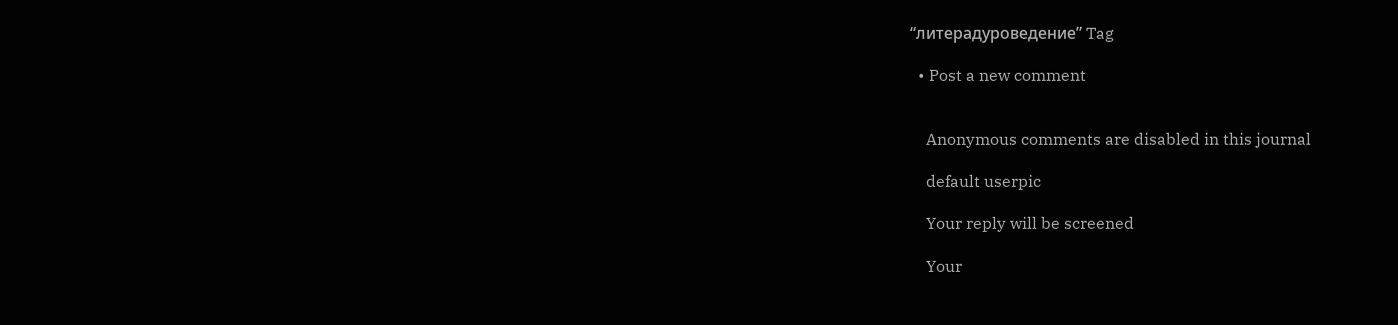“литерадуроведение” Tag

  • Post a new comment


    Anonymous comments are disabled in this journal

    default userpic

    Your reply will be screened

    Your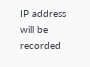IP address will be recorded